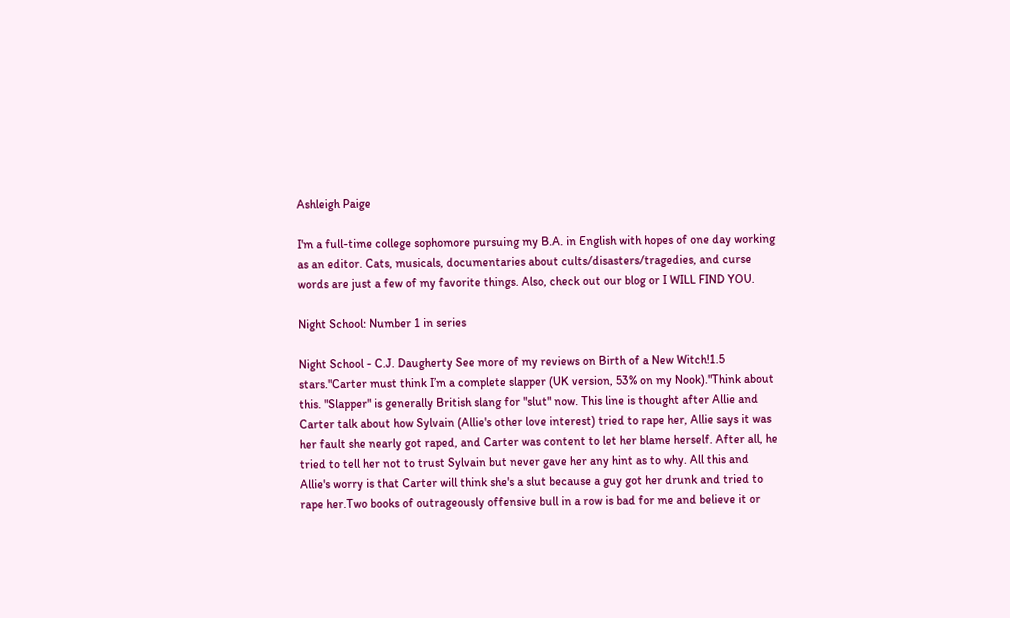Ashleigh Paige

I'm a full-time college sophomore pursuing my B.A. in English with hopes of one day working as an editor. Cats, musicals, documentaries about cults/disasters/tragedies, and curse words are just a few of my favorite things. Also, check out our blog or I WILL FIND YOU.

Night School: Number 1 in series

Night School - C.J. Daugherty See more of my reviews on Birth of a New Witch!1.5 stars."Carter must think I’m a complete slapper (UK version, 53% on my Nook)."Think about this. "Slapper" is generally British slang for "slut" now. This line is thought after Allie and Carter talk about how Sylvain (Allie's other love interest) tried to rape her, Allie says it was her fault she nearly got raped, and Carter was content to let her blame herself. After all, he tried to tell her not to trust Sylvain but never gave her any hint as to why. All this and Allie's worry is that Carter will think she's a slut because a guy got her drunk and tried to rape her.Two books of outrageously offensive bull in a row is bad for me and believe it or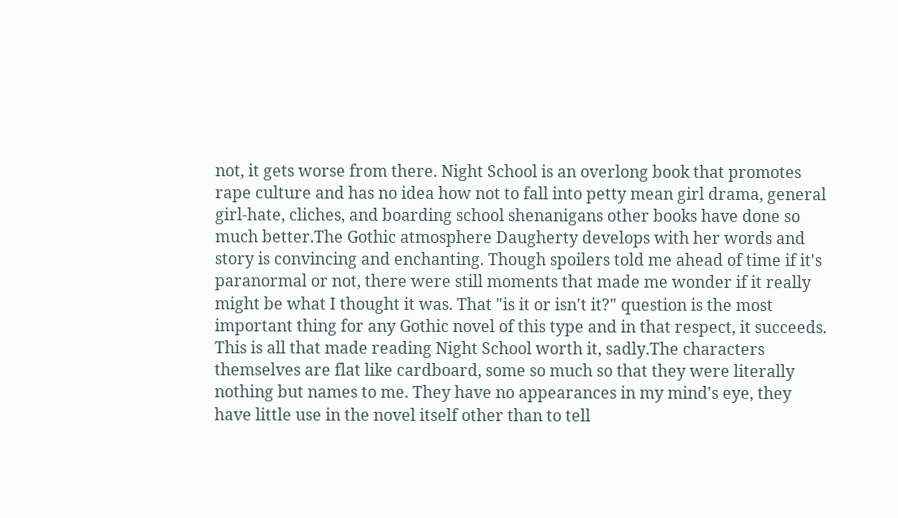not, it gets worse from there. Night School is an overlong book that promotes rape culture and has no idea how not to fall into petty mean girl drama, general girl-hate, cliches, and boarding school shenanigans other books have done so much better.The Gothic atmosphere Daugherty develops with her words and story is convincing and enchanting. Though spoilers told me ahead of time if it's paranormal or not, there were still moments that made me wonder if it really might be what I thought it was. That "is it or isn't it?" question is the most important thing for any Gothic novel of this type and in that respect, it succeeds. This is all that made reading Night School worth it, sadly.The characters themselves are flat like cardboard, some so much so that they were literally nothing but names to me. They have no appearances in my mind's eye, they have little use in the novel itself other than to tell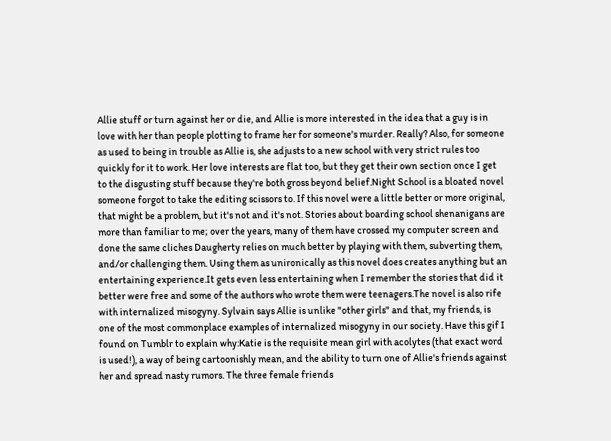Allie stuff or turn against her or die, and Allie is more interested in the idea that a guy is in love with her than people plotting to frame her for someone's murder. Really? Also, for someone as used to being in trouble as Allie is, she adjusts to a new school with very strict rules too quickly for it to work. Her love interests are flat too, but they get their own section once I get to the disgusting stuff because they're both gross beyond belief.Night School is a bloated novel someone forgot to take the editing scissors to. If this novel were a little better or more original, that might be a problem, but it's not and it's not. Stories about boarding school shenanigans are more than familiar to me; over the years, many of them have crossed my computer screen and done the same cliches Daugherty relies on much better by playing with them, subverting them, and/or challenging them. Using them as unironically as this novel does creates anything but an entertaining experience.It gets even less entertaining when I remember the stories that did it better were free and some of the authors who wrote them were teenagers.The novel is also rife with internalized misogyny. Sylvain says Allie is unlike "other girls" and that, my friends, is one of the most commonplace examples of internalized misogyny in our society. Have this gif I found on Tumblr to explain why:Katie is the requisite mean girl with acolytes (that exact word is used!), a way of being cartoonishly mean, and the ability to turn one of Allie's friends against her and spread nasty rumors. The three female friends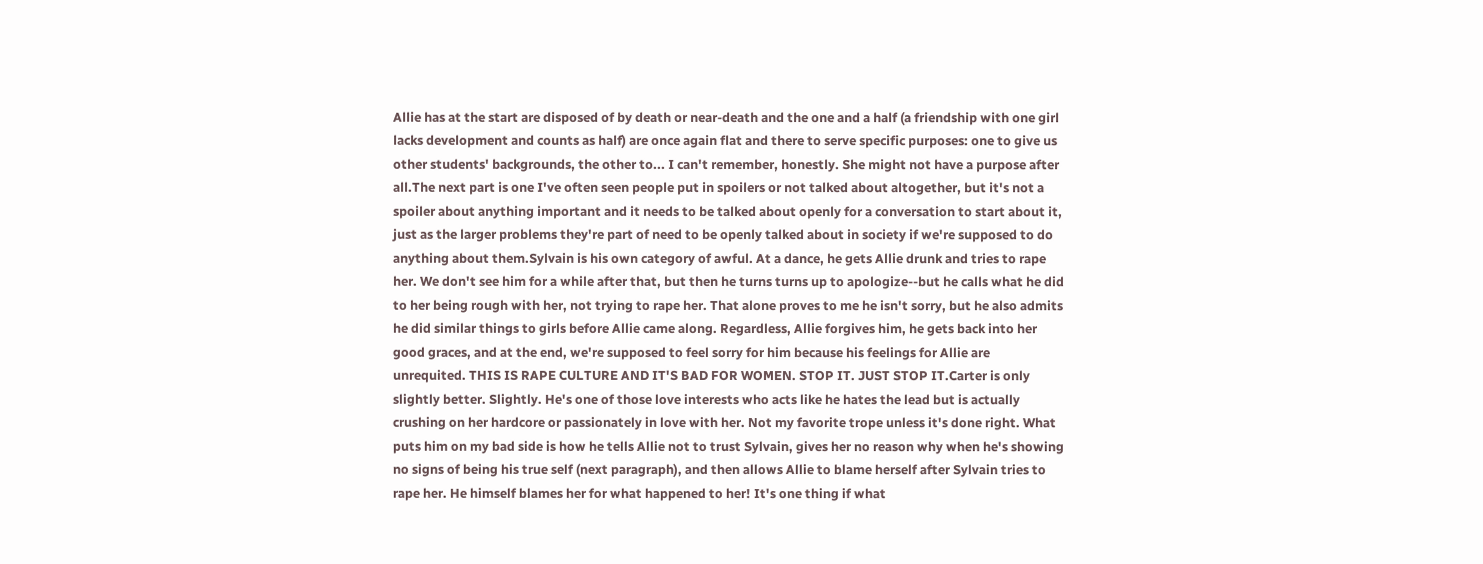Allie has at the start are disposed of by death or near-death and the one and a half (a friendship with one girl lacks development and counts as half) are once again flat and there to serve specific purposes: one to give us other students' backgrounds, the other to... I can't remember, honestly. She might not have a purpose after all.The next part is one I've often seen people put in spoilers or not talked about altogether, but it's not a spoiler about anything important and it needs to be talked about openly for a conversation to start about it, just as the larger problems they're part of need to be openly talked about in society if we're supposed to do anything about them.Sylvain is his own category of awful. At a dance, he gets Allie drunk and tries to rape her. We don't see him for a while after that, but then he turns turns up to apologize--but he calls what he did to her being rough with her, not trying to rape her. That alone proves to me he isn't sorry, but he also admits he did similar things to girls before Allie came along. Regardless, Allie forgives him, he gets back into her good graces, and at the end, we're supposed to feel sorry for him because his feelings for Allie are unrequited. THIS IS RAPE CULTURE AND IT'S BAD FOR WOMEN. STOP IT. JUST STOP IT.Carter is only slightly better. Slightly. He's one of those love interests who acts like he hates the lead but is actually crushing on her hardcore or passionately in love with her. Not my favorite trope unless it's done right. What puts him on my bad side is how he tells Allie not to trust Sylvain, gives her no reason why when he's showing no signs of being his true self (next paragraph), and then allows Allie to blame herself after Sylvain tries to rape her. He himself blames her for what happened to her! It's one thing if what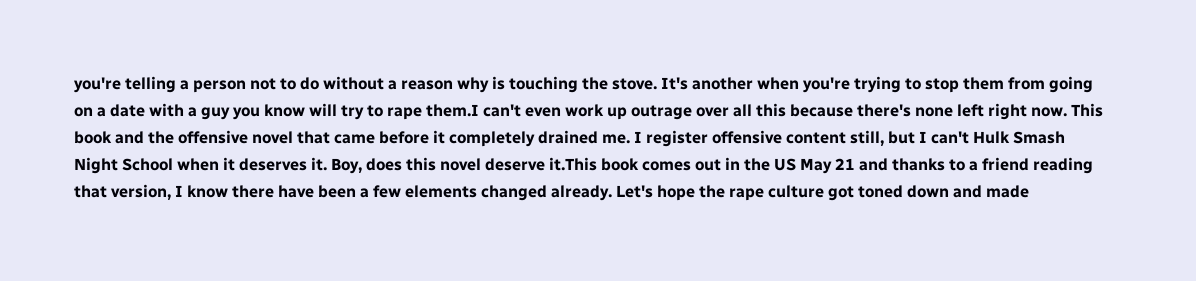you're telling a person not to do without a reason why is touching the stove. It's another when you're trying to stop them from going on a date with a guy you know will try to rape them.I can't even work up outrage over all this because there's none left right now. This book and the offensive novel that came before it completely drained me. I register offensive content still, but I can't Hulk Smash Night School when it deserves it. Boy, does this novel deserve it.This book comes out in the US May 21 and thanks to a friend reading that version, I know there have been a few elements changed already. Let's hope the rape culture got toned down and made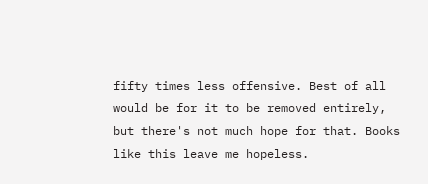fifty times less offensive. Best of all would be for it to be removed entirely, but there's not much hope for that. Books like this leave me hopeless.